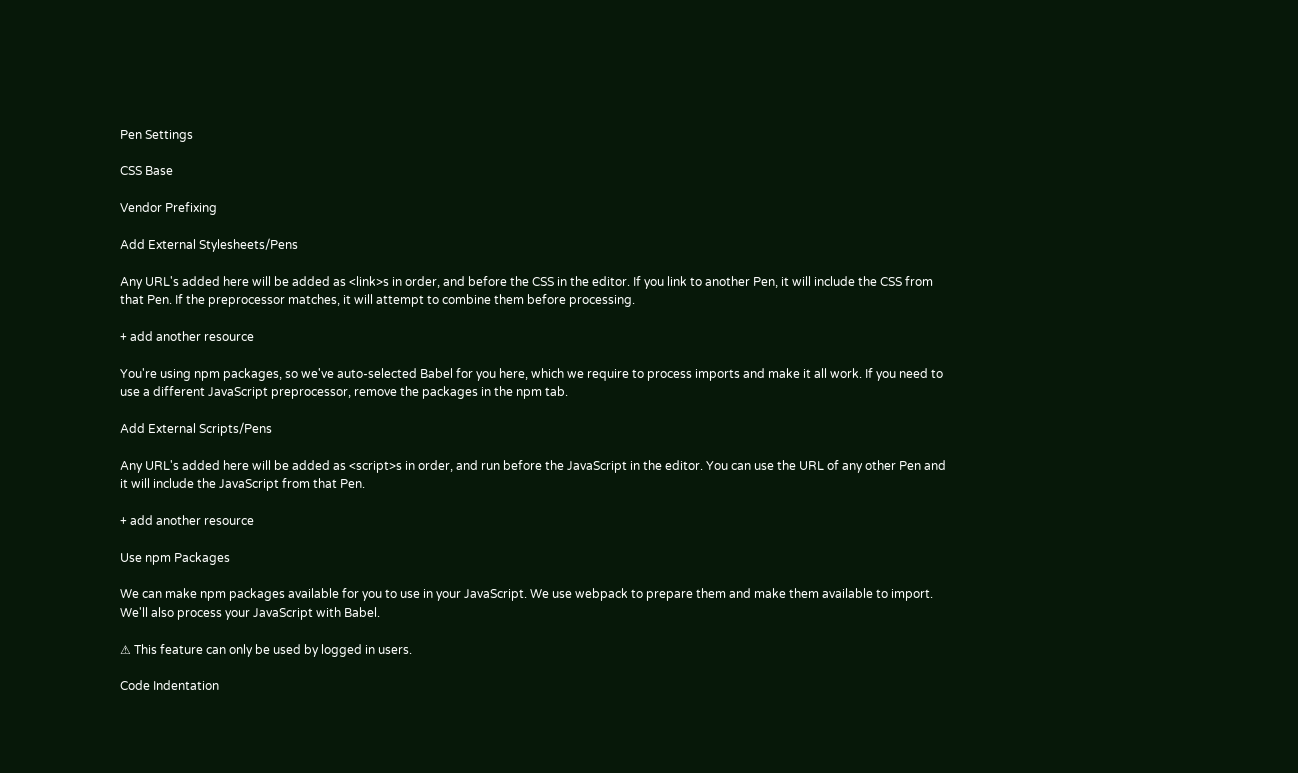Pen Settings

CSS Base

Vendor Prefixing

Add External Stylesheets/Pens

Any URL's added here will be added as <link>s in order, and before the CSS in the editor. If you link to another Pen, it will include the CSS from that Pen. If the preprocessor matches, it will attempt to combine them before processing.

+ add another resource

You're using npm packages, so we've auto-selected Babel for you here, which we require to process imports and make it all work. If you need to use a different JavaScript preprocessor, remove the packages in the npm tab.

Add External Scripts/Pens

Any URL's added here will be added as <script>s in order, and run before the JavaScript in the editor. You can use the URL of any other Pen and it will include the JavaScript from that Pen.

+ add another resource

Use npm Packages

We can make npm packages available for you to use in your JavaScript. We use webpack to prepare them and make them available to import. We'll also process your JavaScript with Babel.

⚠ This feature can only be used by logged in users.

Code Indentation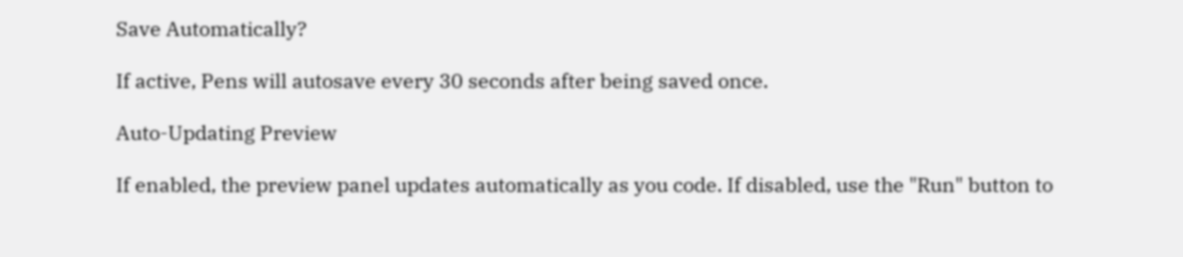Save Automatically?

If active, Pens will autosave every 30 seconds after being saved once.

Auto-Updating Preview

If enabled, the preview panel updates automatically as you code. If disabled, use the "Run" button to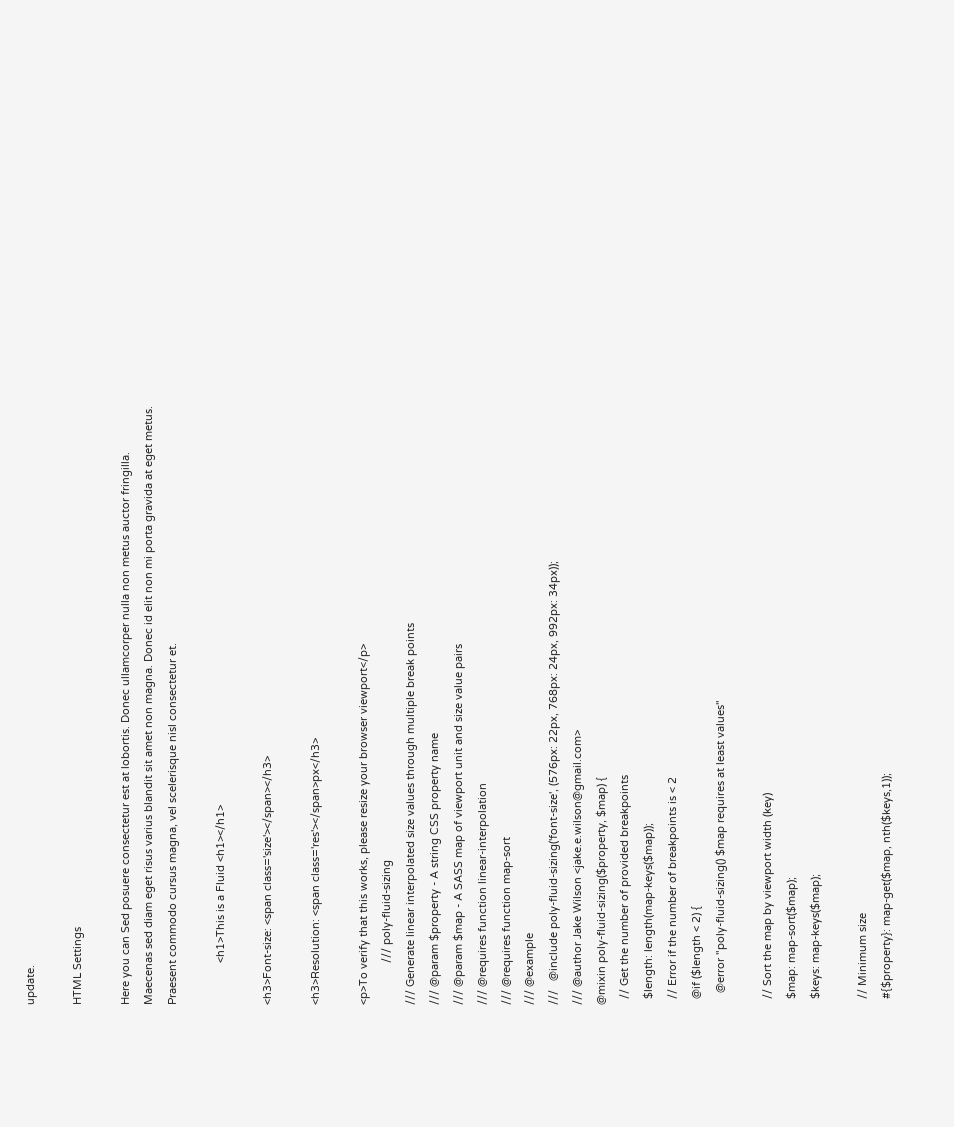update.

HTML Settings

Here you can Sed posuere consectetur est at lobortis. Donec ullamcorper nulla non metus auctor fringilla. Maecenas sed diam eget risus varius blandit sit amet non magna. Donec id elit non mi porta gravida at eget metus. Praesent commodo cursus magna, vel scelerisque nisl consectetur et.

              <h1>This is a Fluid <h1></h1>

<h3>Font-size: <span class='size'></span></h3>

<h3>Resolution: <span class='res'></span>px</h3>

<p>To verify that this works, please resize your browser viewport</p>
              /// poly-fluid-sizing
/// Generate linear interpolated size values through multiple break points
/// @param $property - A string CSS property name
/// @param $map - A SASS map of viewport unit and size value pairs
/// @requires function linear-interpolation
/// @requires function map-sort
/// @example
///   @include poly-fluid-sizing('font-size', (576px: 22px, 768px: 24px, 992px: 34px));
/// @author Jake Wilson <jake.e.wilson@gmail.com>
@mixin poly-fluid-sizing($property, $map) {
  // Get the number of provided breakpoints
  $length: length(map-keys($map));
  // Error if the number of breakpoints is < 2
  @if ($length < 2) {
    @error "poly-fluid-sizing() $map requires at least values"

  // Sort the map by viewport width (key)
  $map: map-sort($map);
  $keys: map-keys($map);

  // Minimum size
  #{$property}: map-get($map, nth($keys,1));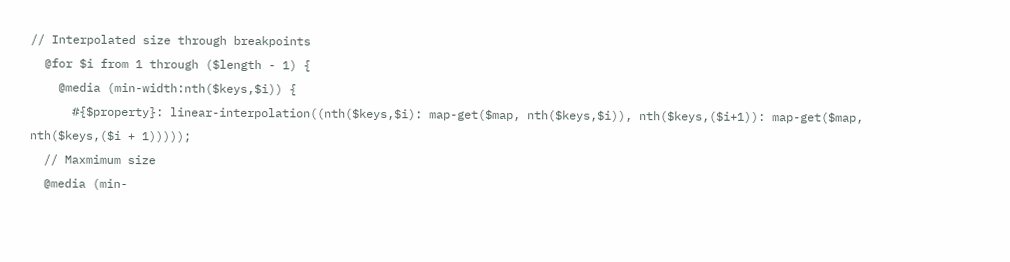// Interpolated size through breakpoints
  @for $i from 1 through ($length - 1) {
    @media (min-width:nth($keys,$i)) {
      #{$property}: linear-interpolation((nth($keys,$i): map-get($map, nth($keys,$i)), nth($keys,($i+1)): map-get($map, nth($keys,($i + 1)))));
  // Maxmimum size
  @media (min-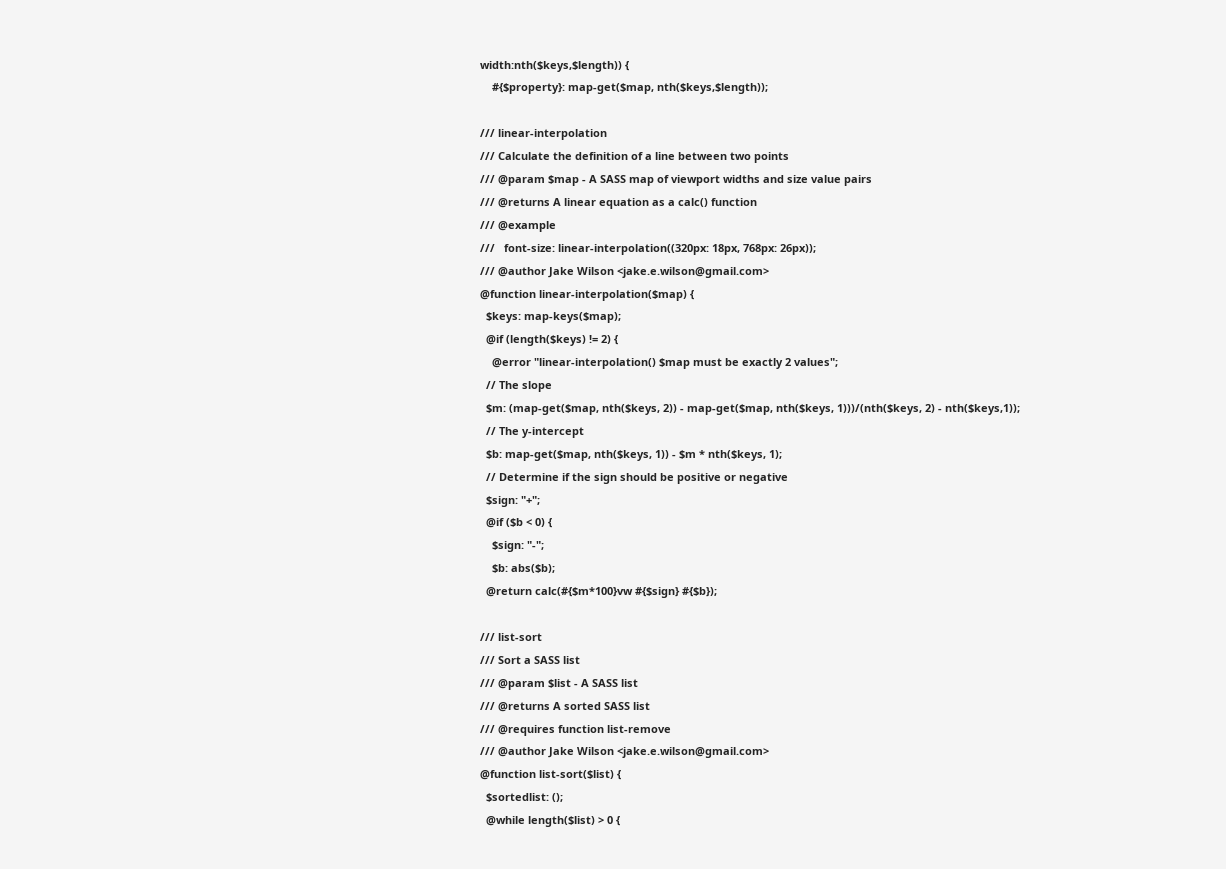width:nth($keys,$length)) {
    #{$property}: map-get($map, nth($keys,$length));

/// linear-interpolation
/// Calculate the definition of a line between two points
/// @param $map - A SASS map of viewport widths and size value pairs
/// @returns A linear equation as a calc() function
/// @example
///   font-size: linear-interpolation((320px: 18px, 768px: 26px));
/// @author Jake Wilson <jake.e.wilson@gmail.com>
@function linear-interpolation($map) {
  $keys: map-keys($map);
  @if (length($keys) != 2) {
    @error "linear-interpolation() $map must be exactly 2 values";
  // The slope
  $m: (map-get($map, nth($keys, 2)) - map-get($map, nth($keys, 1)))/(nth($keys, 2) - nth($keys,1));
  // The y-intercept
  $b: map-get($map, nth($keys, 1)) - $m * nth($keys, 1);
  // Determine if the sign should be positive or negative
  $sign: "+";
  @if ($b < 0) {
    $sign: "-";
    $b: abs($b);
  @return calc(#{$m*100}vw #{$sign} #{$b});

/// list-sort
/// Sort a SASS list
/// @param $list - A SASS list
/// @returns A sorted SASS list
/// @requires function list-remove
/// @author Jake Wilson <jake.e.wilson@gmail.com>
@function list-sort($list) {
  $sortedlist: ();
  @while length($list) > 0 {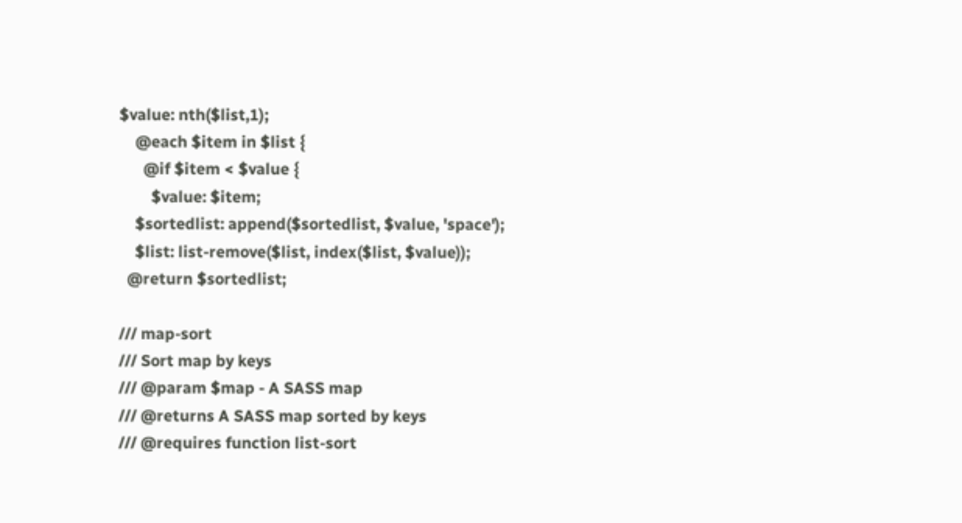$value: nth($list,1);
    @each $item in $list {
      @if $item < $value {
        $value: $item;
    $sortedlist: append($sortedlist, $value, 'space');
    $list: list-remove($list, index($list, $value));
  @return $sortedlist;

/// map-sort
/// Sort map by keys
/// @param $map - A SASS map
/// @returns A SASS map sorted by keys
/// @requires function list-sort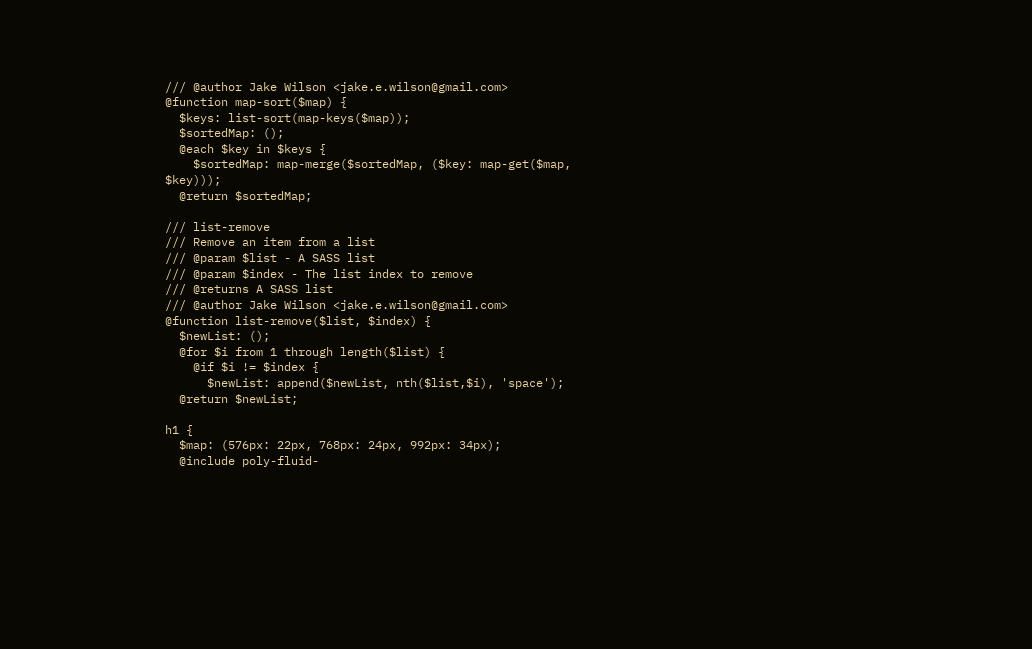/// @author Jake Wilson <jake.e.wilson@gmail.com>
@function map-sort($map) {
  $keys: list-sort(map-keys($map));
  $sortedMap: ();
  @each $key in $keys {
    $sortedMap: map-merge($sortedMap, ($key: map-get($map, $key)));
  @return $sortedMap;

/// list-remove
/// Remove an item from a list
/// @param $list - A SASS list
/// @param $index - The list index to remove
/// @returns A SASS list
/// @author Jake Wilson <jake.e.wilson@gmail.com>
@function list-remove($list, $index) {
  $newList: ();
  @for $i from 1 through length($list) {
    @if $i != $index {
      $newList: append($newList, nth($list,$i), 'space');
  @return $newList;

h1 {
  $map: (576px: 22px, 768px: 24px, 992px: 34px);
  @include poly-fluid-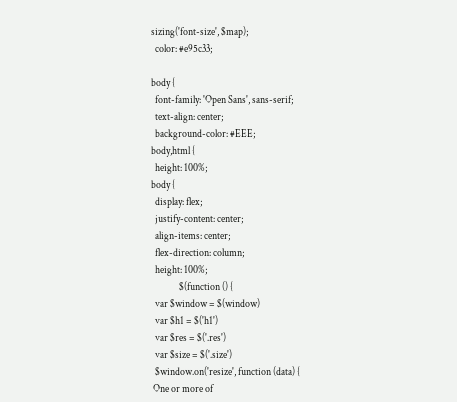sizing('font-size', $map);
  color: #e95c33;

body {
  font-family: 'Open Sans', sans-serif;
  text-align: center;
  background-color: #EEE;
body,html {
  height: 100%;
body {
  display: flex;
  justify-content: center;
  align-items: center;
  flex-direction: column;
  height: 100%;
              $(function () {
  var $window = $(window)
  var $h1 = $('h1')
  var $res = $('.res')
  var $size = $('.size')
  $window.on('resize', function (data) {
 One or more of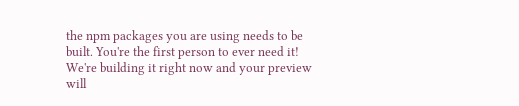the npm packages you are using needs to be built. You're the first person to ever need it! We're building it right now and your preview will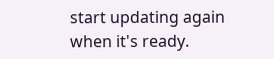start updating again when it's ready.